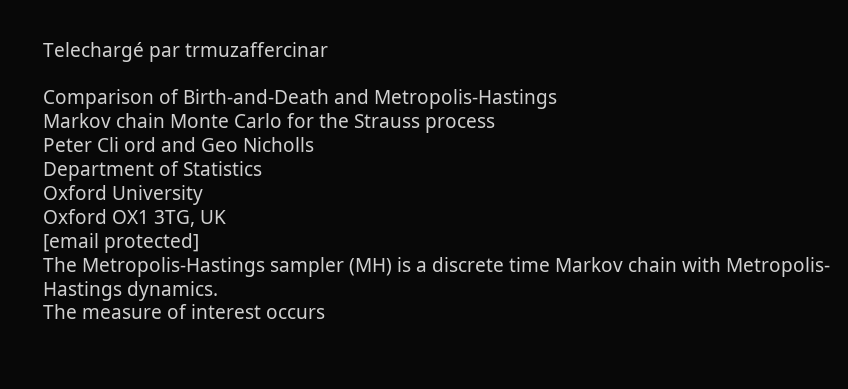Telechargé par trmuzaffercinar

Comparison of Birth-and-Death and Metropolis-Hastings
Markov chain Monte Carlo for the Strauss process
Peter Cli ord and Geo Nicholls
Department of Statistics
Oxford University
Oxford OX1 3TG, UK
[email protected]
The Metropolis-Hastings sampler (MH) is a discrete time Markov chain with Metropolis-Hastings dynamics.
The measure of interest occurs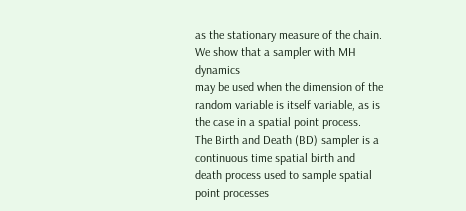as the stationary measure of the chain. We show that a sampler with MH dynamics
may be used when the dimension of the random variable is itself variable, as is the case in a spatial point process.
The Birth and Death (BD) sampler is a continuous time spatial birth and death process used to sample spatial
point processes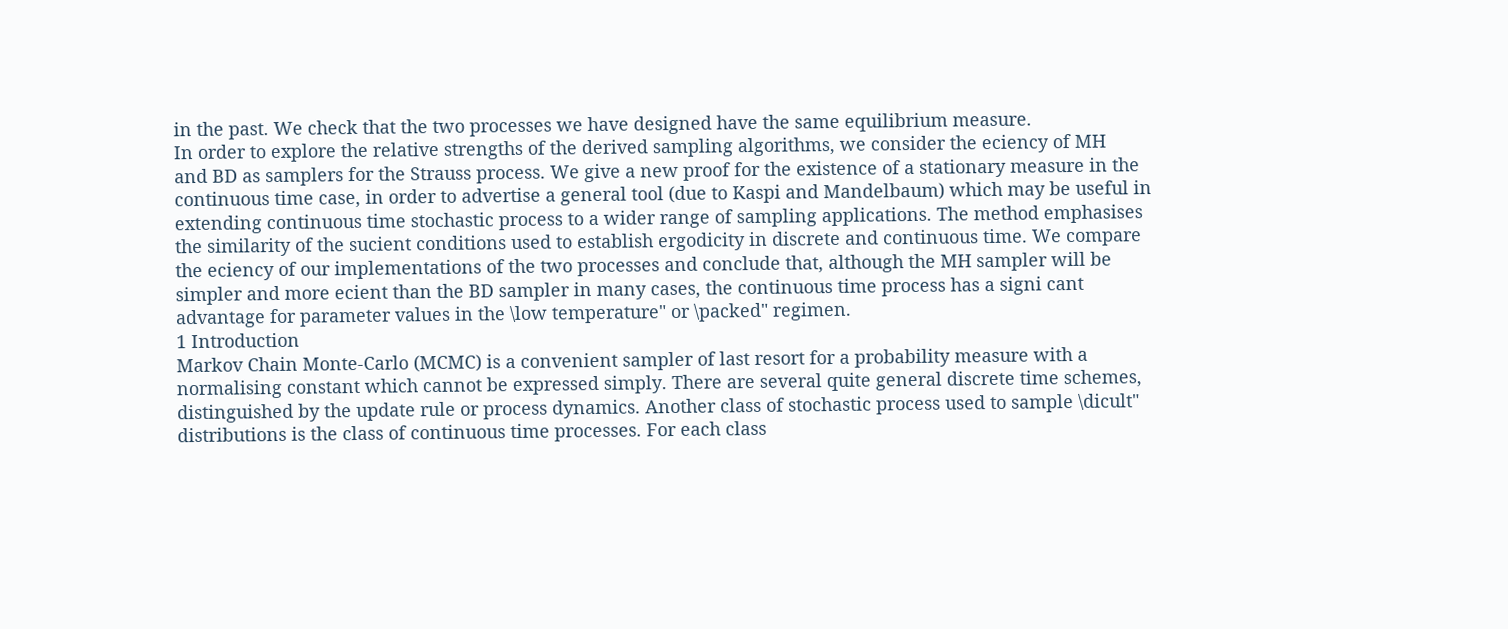in the past. We check that the two processes we have designed have the same equilibrium measure.
In order to explore the relative strengths of the derived sampling algorithms, we consider the eciency of MH
and BD as samplers for the Strauss process. We give a new proof for the existence of a stationary measure in the
continuous time case, in order to advertise a general tool (due to Kaspi and Mandelbaum) which may be useful in
extending continuous time stochastic process to a wider range of sampling applications. The method emphasises
the similarity of the sucient conditions used to establish ergodicity in discrete and continuous time. We compare
the eciency of our implementations of the two processes and conclude that, although the MH sampler will be
simpler and more ecient than the BD sampler in many cases, the continuous time process has a signi cant
advantage for parameter values in the \low temperature" or \packed" regimen.
1 Introduction
Markov Chain Monte-Carlo (MCMC) is a convenient sampler of last resort for a probability measure with a
normalising constant which cannot be expressed simply. There are several quite general discrete time schemes,
distinguished by the update rule or process dynamics. Another class of stochastic process used to sample \dicult"
distributions is the class of continuous time processes. For each class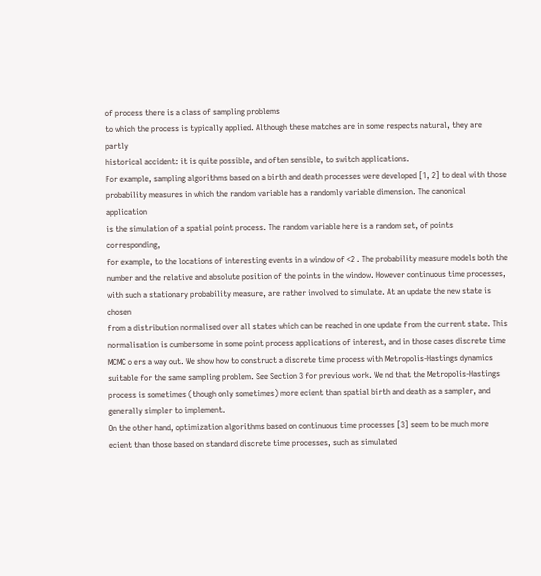of process there is a class of sampling problems
to which the process is typically applied. Although these matches are in some respects natural, they are partly
historical accident: it is quite possible, and often sensible, to switch applications.
For example, sampling algorithms based on a birth and death processes were developed [1, 2] to deal with those
probability measures in which the random variable has a randomly variable dimension. The canonical application
is the simulation of a spatial point process. The random variable here is a random set, of points corresponding,
for example, to the locations of interesting events in a window of <2 . The probability measure models both the
number and the relative and absolute position of the points in the window. However continuous time processes,
with such a stationary probability measure, are rather involved to simulate. At an update the new state is chosen
from a distribution normalised over all states which can be reached in one update from the current state. This
normalisation is cumbersome in some point process applications of interest, and in those cases discrete time
MCMC o ers a way out. We show how to construct a discrete time process with Metropolis-Hastings dynamics
suitable for the same sampling problem. See Section 3 for previous work. We nd that the Metropolis-Hastings
process is sometimes (though only sometimes) more ecient than spatial birth and death as a sampler, and
generally simpler to implement.
On the other hand, optimization algorithms based on continuous time processes [3] seem to be much more
ecient than those based on standard discrete time processes, such as simulated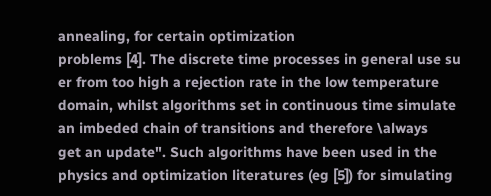annealing, for certain optimization
problems [4]. The discrete time processes in general use su er from too high a rejection rate in the low temperature
domain, whilst algorithms set in continuous time simulate an imbeded chain of transitions and therefore \always
get an update". Such algorithms have been used in the physics and optimization literatures (eg [5]) for simulating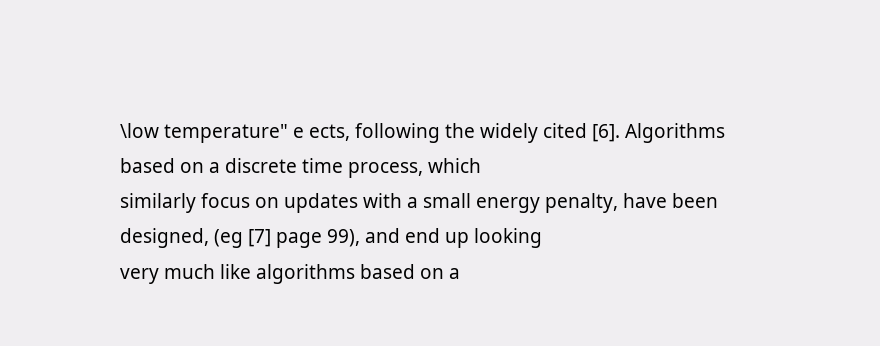\low temperature" e ects, following the widely cited [6]. Algorithms based on a discrete time process, which
similarly focus on updates with a small energy penalty, have been designed, (eg [7] page 99), and end up looking
very much like algorithms based on a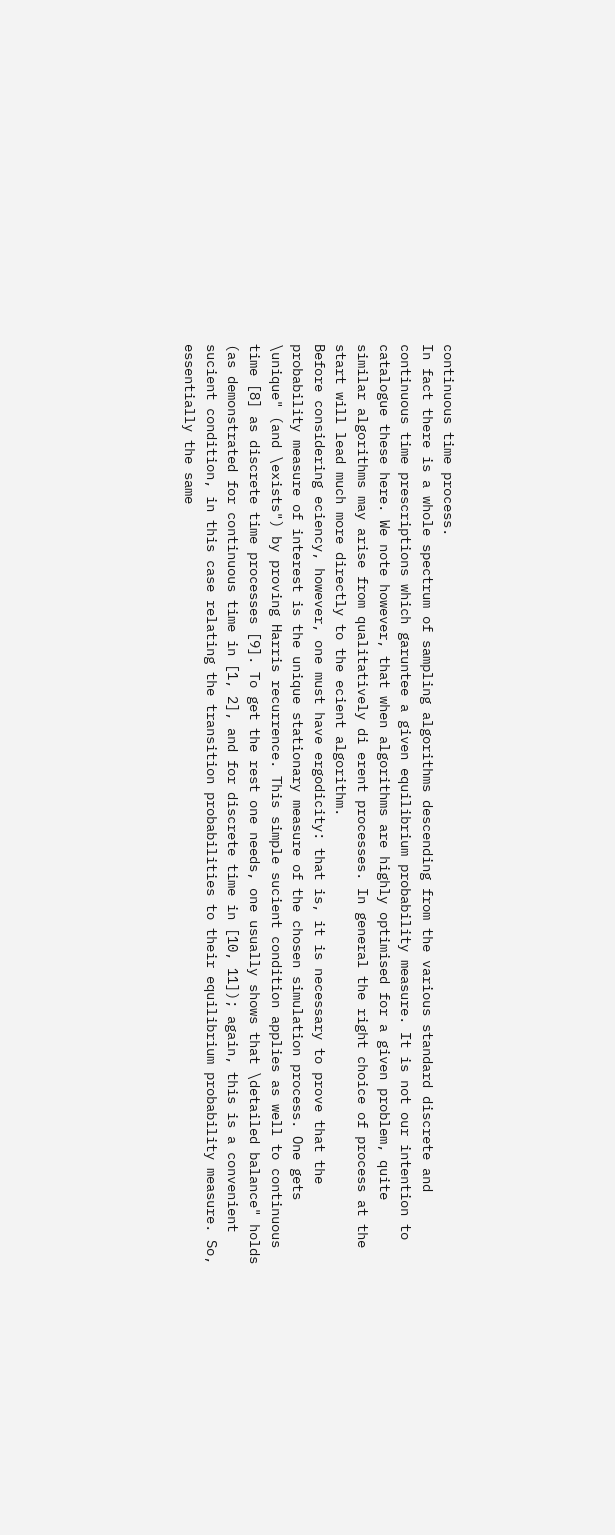continuous time process.
In fact there is a whole spectrum of sampling algorithms descending from the various standard discrete and
continuous time prescriptions which garuntee a given equilibrium probability measure. It is not our intention to
catalogue these here. We note however, that when algorithms are highly optimised for a given problem, quite
similar algorithms may arise from qualitatively di erent processes. In general the right choice of process at the
start will lead much more directly to the ecient algorithm.
Before considering eciency, however, one must have ergodicity: that is, it is necessary to prove that the
probability measure of interest is the unique stationary measure of the chosen simulation process. One gets
\unique" (and \exists") by proving Harris recurrence. This simple sucient condition applies as well to continuous
time [8] as discrete time processes [9]. To get the rest one needs, one usually shows that \detailed balance" holds
(as demonstrated for continuous time in [1, 2], and for discrete time in [10, 11]); again, this is a convenient
sucient condition, in this case relating the transition probabilities to their equilibrium probability measure. So,
essentially the same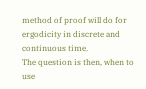method of proof will do for ergodicity in discrete and continuous time.
The question is then, when to use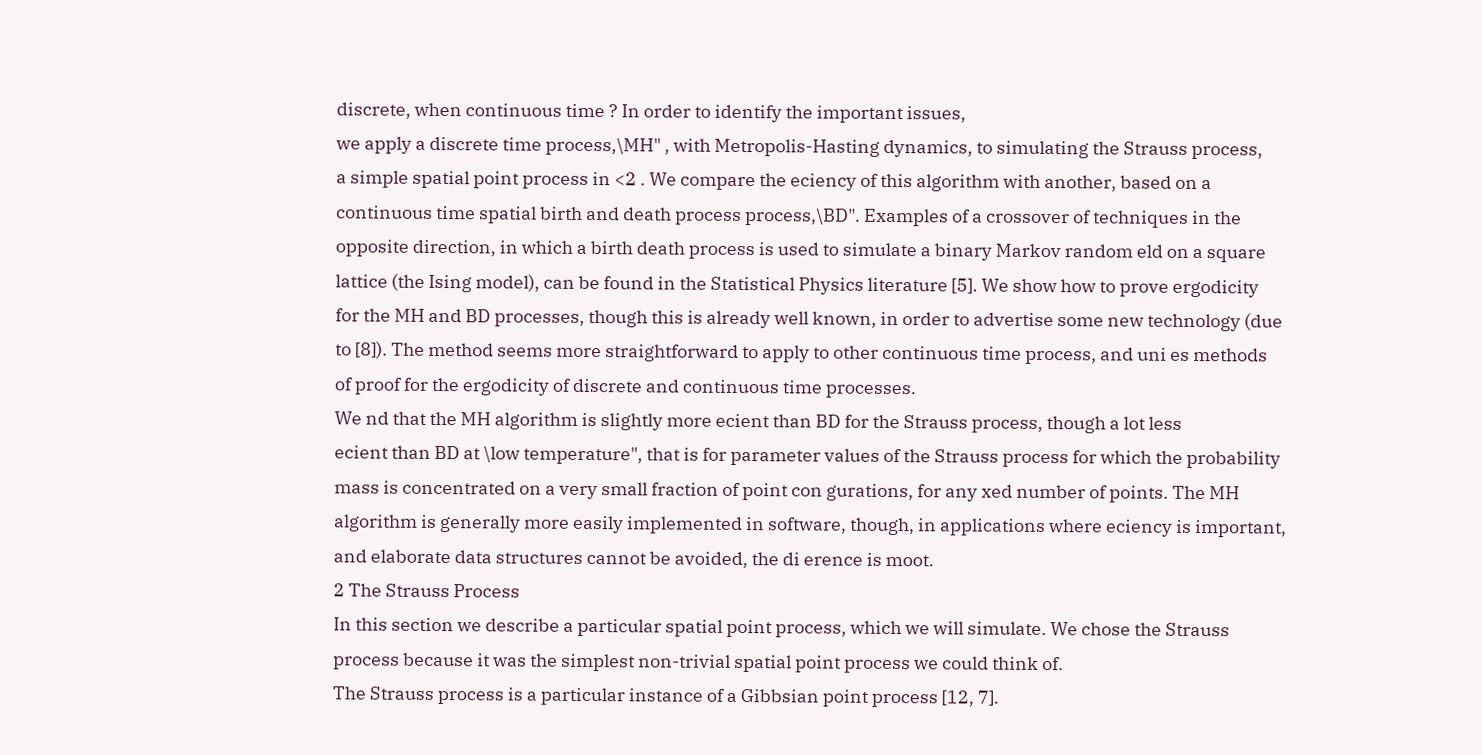discrete, when continuous time ? In order to identify the important issues,
we apply a discrete time process,\MH" , with Metropolis-Hasting dynamics, to simulating the Strauss process,
a simple spatial point process in <2 . We compare the eciency of this algorithm with another, based on a
continuous time spatial birth and death process process,\BD". Examples of a crossover of techniques in the
opposite direction, in which a birth death process is used to simulate a binary Markov random eld on a square
lattice (the Ising model), can be found in the Statistical Physics literature [5]. We show how to prove ergodicity
for the MH and BD processes, though this is already well known, in order to advertise some new technology (due
to [8]). The method seems more straightforward to apply to other continuous time process, and uni es methods
of proof for the ergodicity of discrete and continuous time processes.
We nd that the MH algorithm is slightly more ecient than BD for the Strauss process, though a lot less
ecient than BD at \low temperature", that is for parameter values of the Strauss process for which the probability
mass is concentrated on a very small fraction of point con gurations, for any xed number of points. The MH
algorithm is generally more easily implemented in software, though, in applications where eciency is important,
and elaborate data structures cannot be avoided, the di erence is moot.
2 The Strauss Process
In this section we describe a particular spatial point process, which we will simulate. We chose the Strauss
process because it was the simplest non-trivial spatial point process we could think of.
The Strauss process is a particular instance of a Gibbsian point process [12, 7].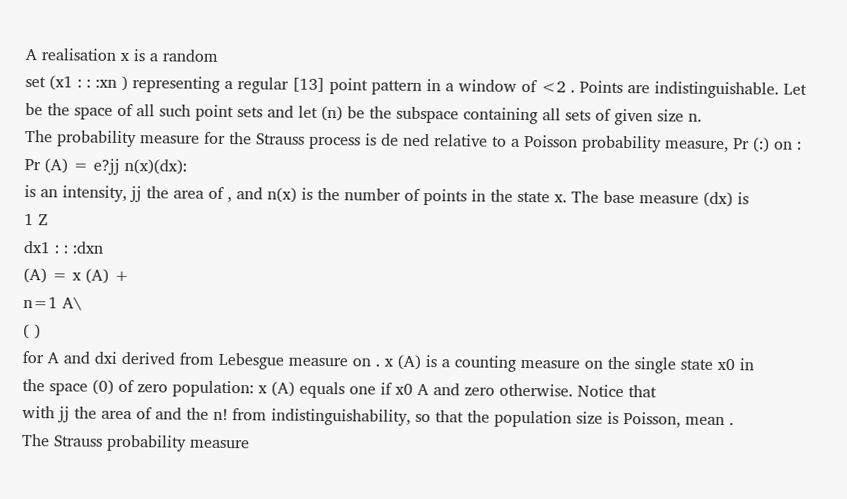A realisation x is a random
set (x1 : : :xn ) representing a regular [13] point pattern in a window of <2 . Points are indistinguishable. Let
be the space of all such point sets and let (n) be the subspace containing all sets of given size n.
The probability measure for the Strauss process is de ned relative to a Poisson probability measure, Pr (:) on :
Pr (A) = e?jj n(x)(dx):
is an intensity, jj the area of , and n(x) is the number of points in the state x. The base measure (dx) is
1 Z
dx1 : : :dxn
(A) = x (A) +
n=1 A\
( )
for A and dxi derived from Lebesgue measure on . x (A) is a counting measure on the single state x0 in
the space (0) of zero population: x (A) equals one if x0 A and zero otherwise. Notice that
with jj the area of and the n! from indistinguishability, so that the population size is Poisson, mean .
The Strauss probability measure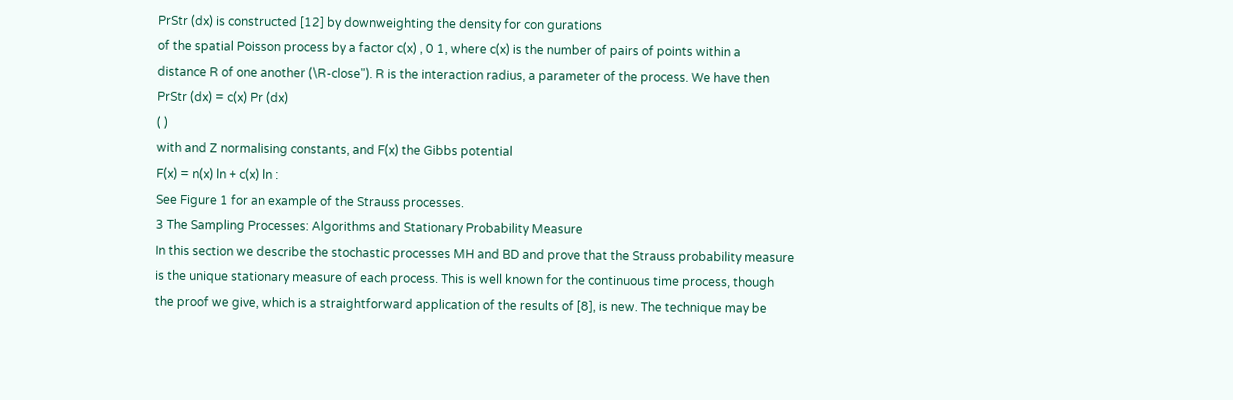PrStr (dx) is constructed [12] by downweighting the density for con gurations
of the spatial Poisson process by a factor c(x) , 0 1, where c(x) is the number of pairs of points within a
distance R of one another (\R-close"). R is the interaction radius, a parameter of the process. We have then
PrStr (dx) = c(x) Pr (dx)
( )
with and Z normalising constants, and F(x) the Gibbs potential
F(x) = n(x) ln + c(x) ln :
See Figure 1 for an example of the Strauss processes.
3 The Sampling Processes: Algorithms and Stationary Probability Measure
In this section we describe the stochastic processes MH and BD and prove that the Strauss probability measure
is the unique stationary measure of each process. This is well known for the continuous time process, though
the proof we give, which is a straightforward application of the results of [8], is new. The technique may be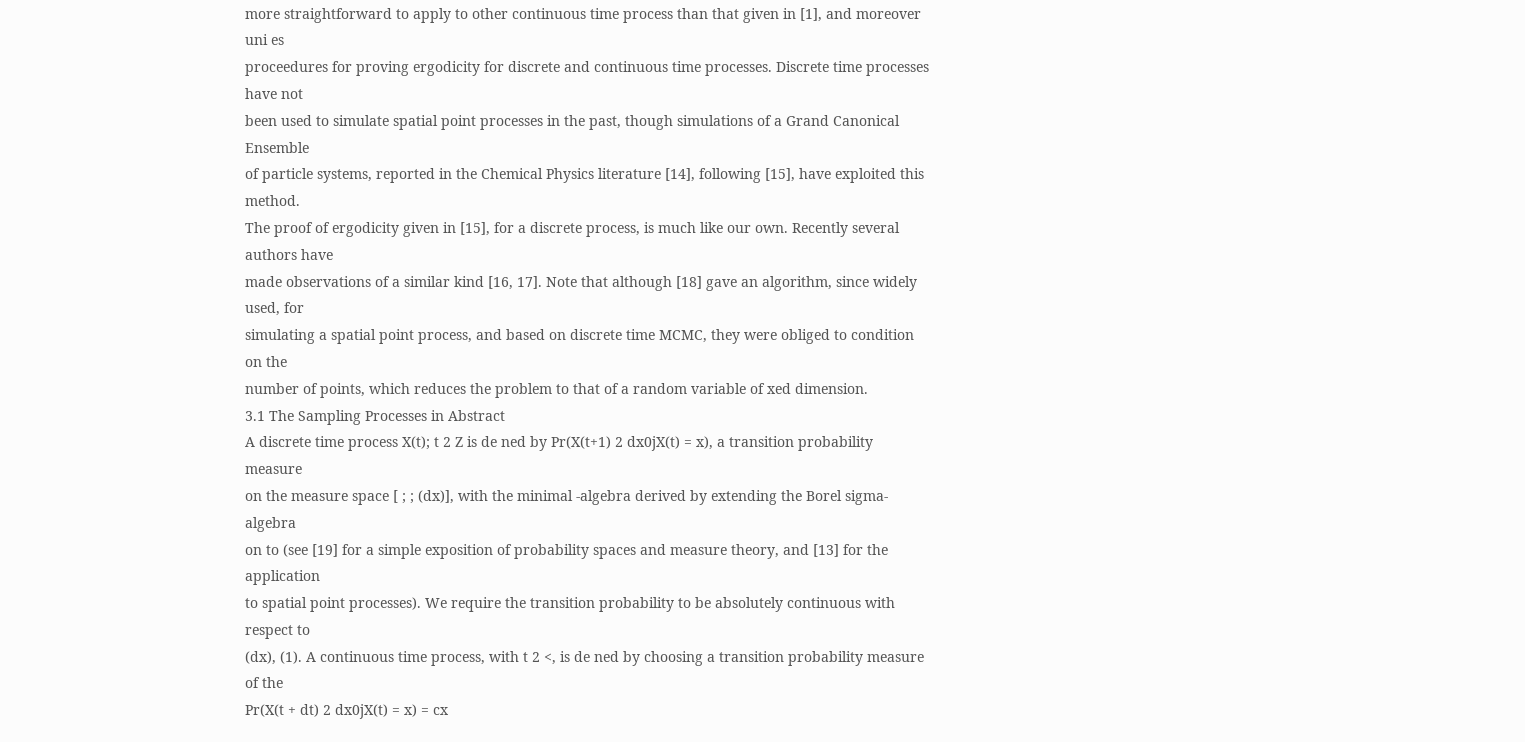more straightforward to apply to other continuous time process than that given in [1], and moreover uni es
proceedures for proving ergodicity for discrete and continuous time processes. Discrete time processes have not
been used to simulate spatial point processes in the past, though simulations of a Grand Canonical Ensemble
of particle systems, reported in the Chemical Physics literature [14], following [15], have exploited this method.
The proof of ergodicity given in [15], for a discrete process, is much like our own. Recently several authors have
made observations of a similar kind [16, 17]. Note that although [18] gave an algorithm, since widely used, for
simulating a spatial point process, and based on discrete time MCMC, they were obliged to condition on the
number of points, which reduces the problem to that of a random variable of xed dimension.
3.1 The Sampling Processes in Abstract
A discrete time process X(t); t 2 Z is de ned by Pr(X(t+1) 2 dx0jX(t) = x), a transition probability measure
on the measure space [ ; ; (dx)], with the minimal -algebra derived by extending the Borel sigma-algebra
on to (see [19] for a simple exposition of probability spaces and measure theory, and [13] for the application
to spatial point processes). We require the transition probability to be absolutely continuous with respect to
(dx), (1). A continuous time process, with t 2 <, is de ned by choosing a transition probability measure of the
Pr(X(t + dt) 2 dx0jX(t) = x) = cx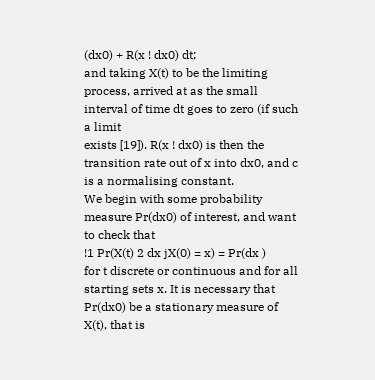(dx0) + R(x ! dx0) dt;
and taking X(t) to be the limiting process, arrived at as the small interval of time dt goes to zero (if such a limit
exists [19]). R(x ! dx0) is then the transition rate out of x into dx0, and c is a normalising constant.
We begin with some probability measure Pr(dx0) of interest, and want to check that
!1 Pr(X(t) 2 dx jX(0) = x) = Pr(dx )
for t discrete or continuous and for all starting sets x. It is necessary that Pr(dx0) be a stationary measure of
X(t), that is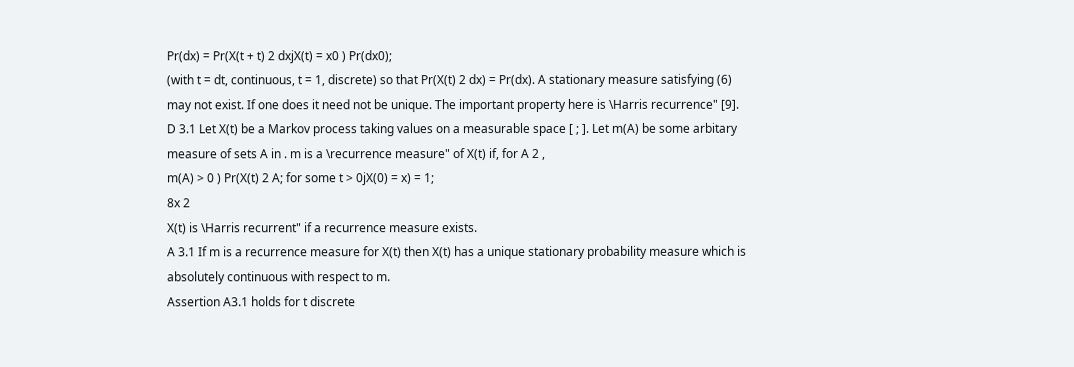Pr(dx) = Pr(X(t + t) 2 dxjX(t) = x0 ) Pr(dx0);
(with t = dt, continuous, t = 1, discrete) so that Pr(X(t) 2 dx) = Pr(dx). A stationary measure satisfying (6)
may not exist. If one does it need not be unique. The important property here is \Harris recurrence" [9].
D 3.1 Let X(t) be a Markov process taking values on a measurable space [ ; ]. Let m(A) be some arbitary
measure of sets A in . m is a \recurrence measure" of X(t) if, for A 2 ,
m(A) > 0 ) Pr(X(t) 2 A; for some t > 0jX(0) = x) = 1;
8x 2
X(t) is \Harris recurrent" if a recurrence measure exists.
A 3.1 If m is a recurrence measure for X(t) then X(t) has a unique stationary probability measure which is
absolutely continuous with respect to m.
Assertion A3.1 holds for t discrete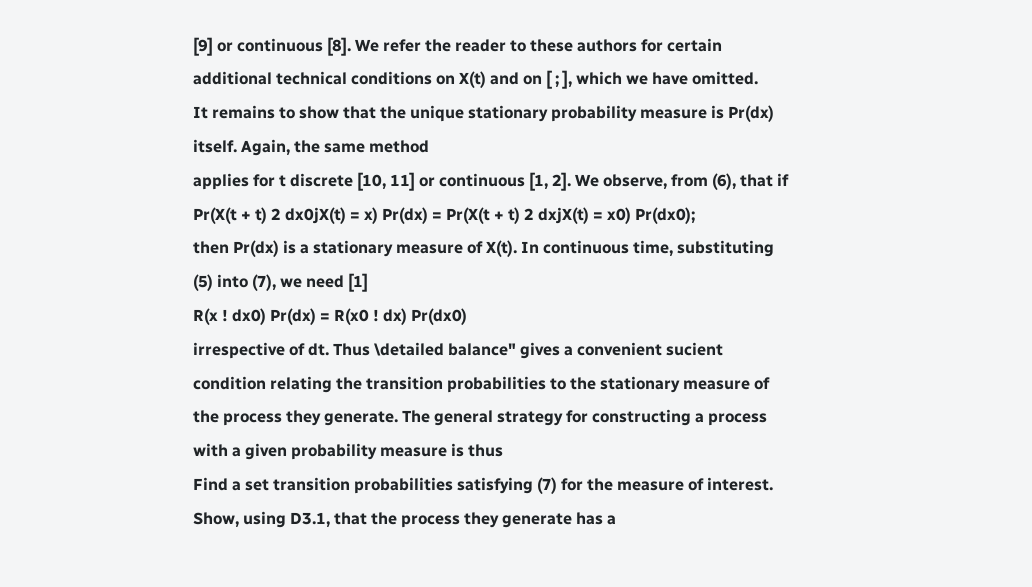[9] or continuous [8]. We refer the reader to these authors for certain
additional technical conditions on X(t) and on [ ; ], which we have omitted.
It remains to show that the unique stationary probability measure is Pr(dx) itself. Again, the same method
applies for t discrete [10, 11] or continuous [1, 2]. We observe, from (6), that if
Pr(X(t + t) 2 dx0jX(t) = x) Pr(dx) = Pr(X(t + t) 2 dxjX(t) = x0) Pr(dx0);
then Pr(dx) is a stationary measure of X(t). In continuous time, substituting (5) into (7), we need [1]
R(x ! dx0) Pr(dx) = R(x0 ! dx) Pr(dx0)
irrespective of dt. Thus \detailed balance" gives a convenient sucient condition relating the transition probabilities to the stationary measure of the process they generate. The general strategy for constructing a process
with a given probability measure is thus
Find a set transition probabilities satisfying (7) for the measure of interest.
Show, using D3.1, that the process they generate has a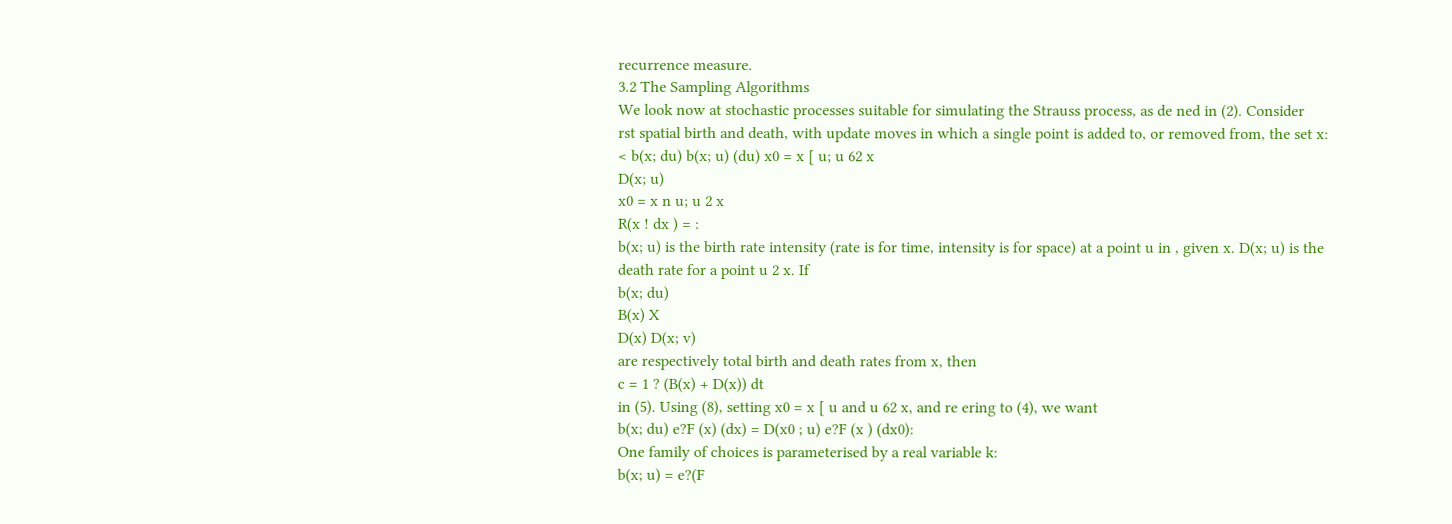recurrence measure.
3.2 The Sampling Algorithms
We look now at stochastic processes suitable for simulating the Strauss process, as de ned in (2). Consider
rst spatial birth and death, with update moves in which a single point is added to, or removed from, the set x:
< b(x; du) b(x; u) (du) x0 = x [ u; u 62 x
D(x; u)
x0 = x n u; u 2 x
R(x ! dx ) = :
b(x; u) is the birth rate intensity (rate is for time, intensity is for space) at a point u in , given x. D(x; u) is the
death rate for a point u 2 x. If
b(x; du)
B(x) X
D(x) D(x; v)
are respectively total birth and death rates from x, then
c = 1 ? (B(x) + D(x)) dt
in (5). Using (8), setting x0 = x [ u and u 62 x, and re ering to (4), we want
b(x; du) e?F (x) (dx) = D(x0 ; u) e?F (x ) (dx0):
One family of choices is parameterised by a real variable k:
b(x; u) = e?(F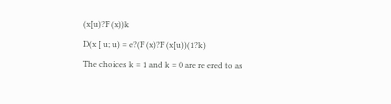(x[u)?F (x))k
D(x [ u; u) = e?(F (x)?F (x[u))(1?k)
The choices k = 1 and k = 0 are re ered to as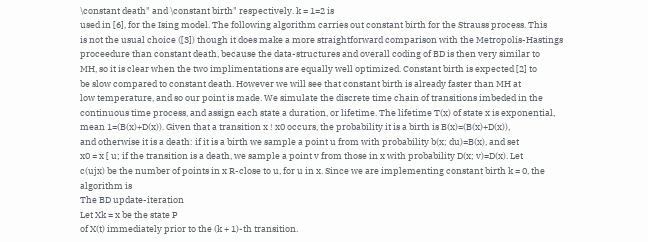\constant death" and \constant birth" respectively. k = 1=2 is
used in [6], for the Ising model. The following algorithm carries out constant birth for the Strauss process. This
is not the usual choice ([3]) though it does make a more straightforward comparison with the Metropolis-Hastings
proceedure than constant death, because the data-structures and overall coding of BD is then very similar to
MH, so it is clear when the two implimentations are equally well optimized. Constant birth is expected [2] to
be slow compared to constant death. However we will see that constant birth is already faster than MH at
low temperature, and so our point is made. We simulate the discrete time chain of transitions imbeded in the
continuous time process, and assign each state a duration, or lifetime. The lifetime T(x) of state x is exponential,
mean 1=(B(x)+D(x)). Given that a transition x ! x0 occurs, the probability it is a birth is B(x)=(B(x)+D(x)),
and otherwise it is a death: if it is a birth we sample a point u from with probability b(x; du)=B(x), and set
x0 = x [ u; if the transition is a death, we sample a point v from those in x with probability D(x; v)=D(x). Let
c(ujx) be the number of points in x R-close to u, for u in x. Since we are implementing constant birth k = 0, the
algorithm is
The BD update-iteration
Let Xk = x be the state P
of X(t) immediately prior to the (k + 1)-th transition.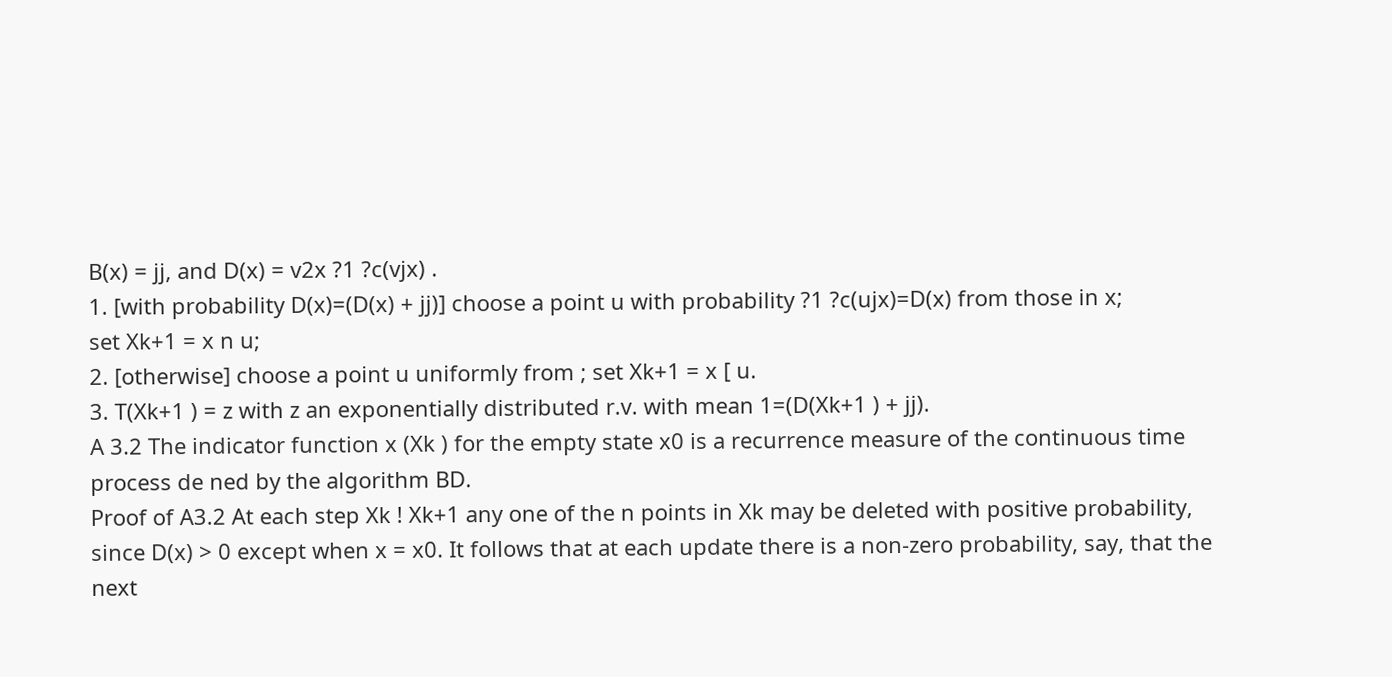B(x) = jj, and D(x) = v2x ?1 ?c(vjx) .
1. [with probability D(x)=(D(x) + jj)] choose a point u with probability ?1 ?c(ujx)=D(x) from those in x;
set Xk+1 = x n u;
2. [otherwise] choose a point u uniformly from ; set Xk+1 = x [ u.
3. T(Xk+1 ) = z with z an exponentially distributed r.v. with mean 1=(D(Xk+1 ) + jj).
A 3.2 The indicator function x (Xk ) for the empty state x0 is a recurrence measure of the continuous time
process de ned by the algorithm BD.
Proof of A3.2 At each step Xk ! Xk+1 any one of the n points in Xk may be deleted with positive probability,
since D(x) > 0 except when x = x0. It follows that at each update there is a non-zero probability, say, that the
next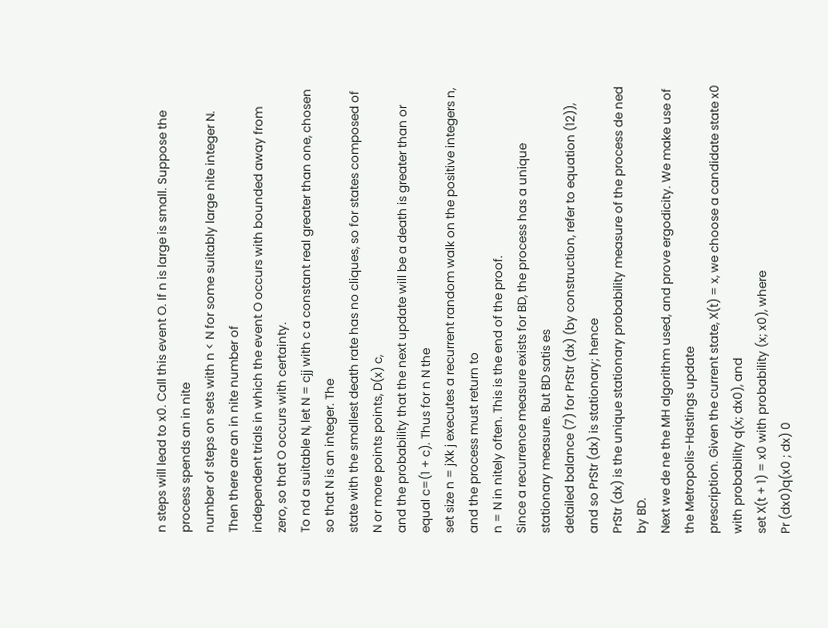n steps will lead to x0. Call this event O. If n is large is small. Suppose the process spends an in nite
number of steps on sets with n < N for some suitably large nite integer N. Then there are an in nite number of
independent trials in which the event O occurs with bounded away from zero, so that O occurs with certainty.
To nd a suitable N, let N = cjj with c a constant real greater than one, chosen so that N is an integer. The
state with the smallest death rate has no cliques, so for states composed of N or more points points, D(x) c,
and the probability that the next update will be a death is greater than or equal c=(1 + c). Thus for n N the
set size n = jXk j executes a recurrent random walk on the positive integers n, and the process must return to
n = N in nitely often. This is the end of the proof.
Since a recurrence measure exists for BD, the process has a unique stationary measure. But BD satis es
detailed balance (7) for PrStr (dx) (by construction, refer to equation (12)), and so PrStr (dx) is stationary; hence
PrStr (dx) is the unique stationary probability measure of the process de ned by BD.
Next we de ne the MH algorithm used, and prove ergodicity. We make use of the Metropolis-Hastings update
prescription. Given the current state, X(t) = x, we choose a candidate state x0 with probability q(x; dx0), and
set X(t + 1) = x0 with probability (x; x0), where
Pr (dx0)q(x0 ; dx) 0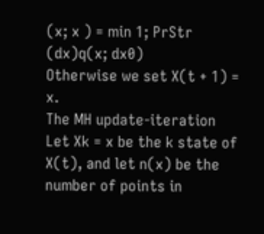(x; x ) = min 1; PrStr (dx)q(x; dx0)
Otherwise we set X(t + 1) = x.
The MH update-iteration
Let Xk = x be the k state of X(t), and let n(x) be the number of points in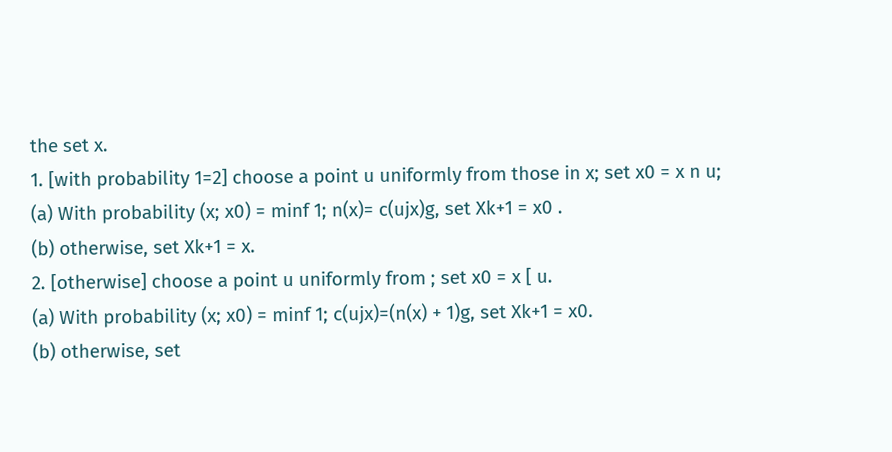the set x.
1. [with probability 1=2] choose a point u uniformly from those in x; set x0 = x n u;
(a) With probability (x; x0) = minf 1; n(x)= c(ujx)g, set Xk+1 = x0 .
(b) otherwise, set Xk+1 = x.
2. [otherwise] choose a point u uniformly from ; set x0 = x [ u.
(a) With probability (x; x0) = minf 1; c(ujx)=(n(x) + 1)g, set Xk+1 = x0.
(b) otherwise, set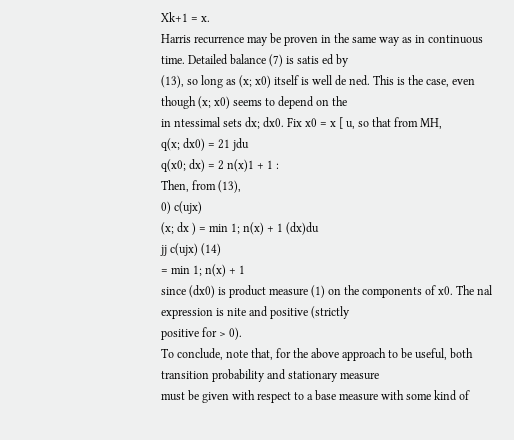Xk+1 = x.
Harris recurrence may be proven in the same way as in continuous time. Detailed balance (7) is satis ed by
(13), so long as (x; x0) itself is well de ned. This is the case, even though (x; x0) seems to depend on the
in ntessimal sets dx; dx0. Fix x0 = x [ u, so that from MH,
q(x; dx0) = 21 jdu
q(x0; dx) = 2 n(x)1 + 1 :
Then, from (13),
0) c(ujx)
(x; dx ) = min 1; n(x) + 1 (dx)du
jj c(ujx) (14)
= min 1; n(x) + 1
since (dx0) is product measure (1) on the components of x0. The nal expression is nite and positive (strictly
positive for > 0).
To conclude, note that, for the above approach to be useful, both transition probability and stationary measure
must be given with respect to a base measure with some kind of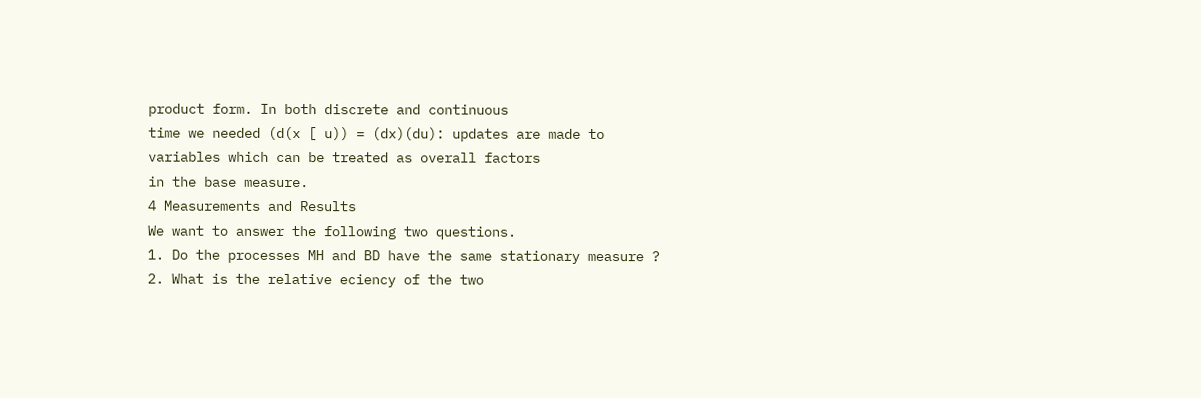product form. In both discrete and continuous
time we needed (d(x [ u)) = (dx)(du): updates are made to variables which can be treated as overall factors
in the base measure.
4 Measurements and Results
We want to answer the following two questions.
1. Do the processes MH and BD have the same stationary measure ?
2. What is the relative eciency of the two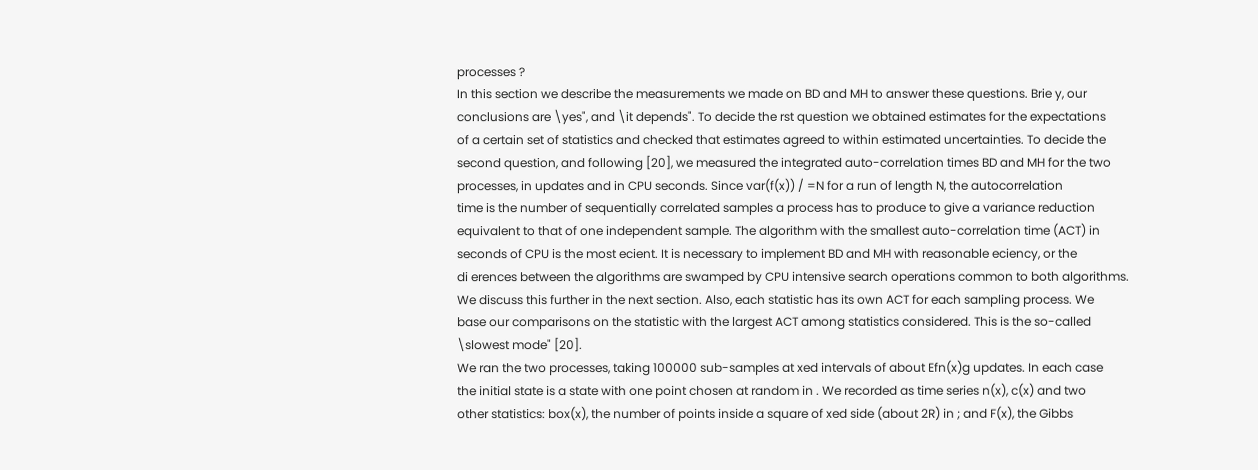processes ?
In this section we describe the measurements we made on BD and MH to answer these questions. Brie y, our
conclusions are \yes", and \it depends". To decide the rst question we obtained estimates for the expectations
of a certain set of statistics and checked that estimates agreed to within estimated uncertainties. To decide the
second question, and following [20], we measured the integrated auto-correlation times BD and MH for the two
processes, in updates and in CPU seconds. Since var(f(x)) / =N for a run of length N, the autocorrelation
time is the number of sequentially correlated samples a process has to produce to give a variance reduction
equivalent to that of one independent sample. The algorithm with the smallest auto-correlation time (ACT) in
seconds of CPU is the most ecient. It is necessary to implement BD and MH with reasonable eciency, or the
di erences between the algorithms are swamped by CPU intensive search operations common to both algorithms.
We discuss this further in the next section. Also, each statistic has its own ACT for each sampling process. We
base our comparisons on the statistic with the largest ACT among statistics considered. This is the so-called
\slowest mode" [20].
We ran the two processes, taking 100000 sub-samples at xed intervals of about Efn(x)g updates. In each case
the initial state is a state with one point chosen at random in . We recorded as time series n(x), c(x) and two
other statistics: box(x), the number of points inside a square of xed side (about 2R) in ; and F(x), the Gibbs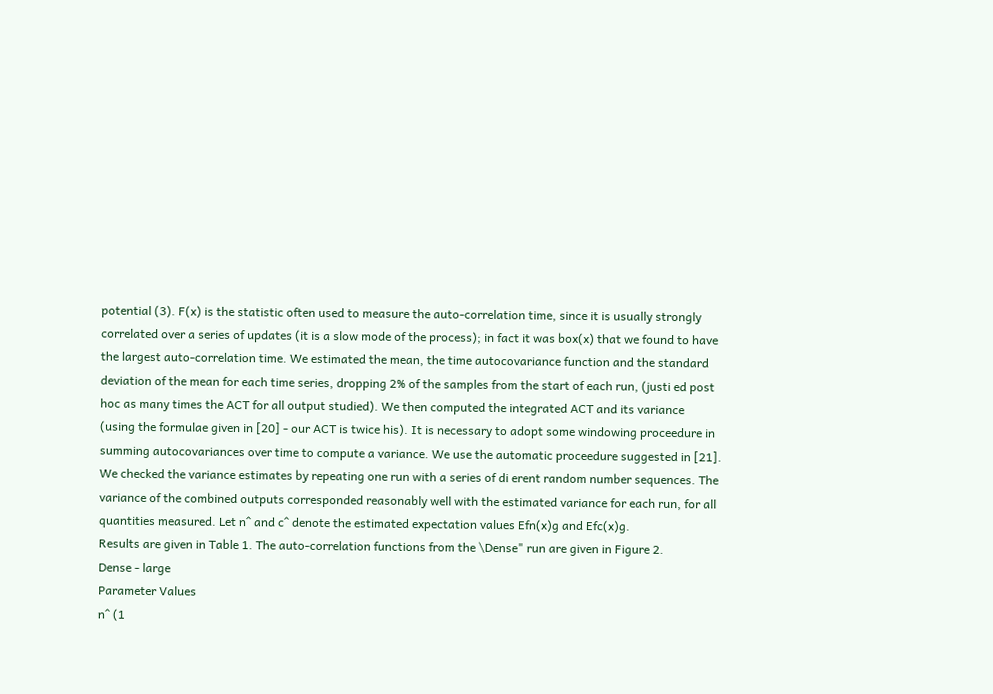potential (3). F(x) is the statistic often used to measure the auto-correlation time, since it is usually strongly
correlated over a series of updates (it is a slow mode of the process); in fact it was box(x) that we found to have
the largest auto-correlation time. We estimated the mean, the time autocovariance function and the standard
deviation of the mean for each time series, dropping 2% of the samples from the start of each run, (justi ed post
hoc as many times the ACT for all output studied). We then computed the integrated ACT and its variance
(using the formulae given in [20] - our ACT is twice his). It is necessary to adopt some windowing proceedure in
summing autocovariances over time to compute a variance. We use the automatic proceedure suggested in [21].
We checked the variance estimates by repeating one run with a series of di erent random number sequences. The
variance of the combined outputs corresponded reasonably well with the estimated variance for each run, for all
quantities measured. Let n^ and c^ denote the estimated expectation values Efn(x)g and Efc(x)g.
Results are given in Table 1. The auto-correlation functions from the \Dense" run are given in Figure 2.
Dense - large
Parameter Values
n^ (1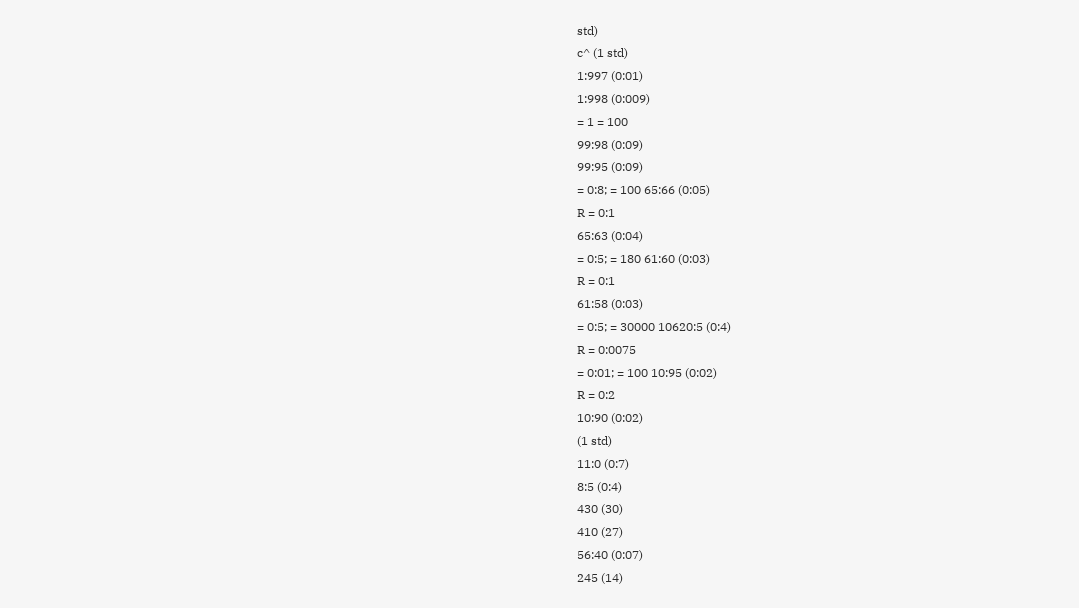std)
c^ (1 std)
1:997 (0:01)
1:998 (0:009)
= 1 = 100
99:98 (0:09)
99:95 (0:09)
= 0:8; = 100 65:66 (0:05)
R = 0:1
65:63 (0:04)
= 0:5; = 180 61:60 (0:03)
R = 0:1
61:58 (0:03)
= 0:5; = 30000 10620:5 (0:4)
R = 0:0075
= 0:01; = 100 10:95 (0:02)
R = 0:2
10:90 (0:02)
(1 std)
11:0 (0:7)
8:5 (0:4)
430 (30)
410 (27)
56:40 (0:07)
245 (14)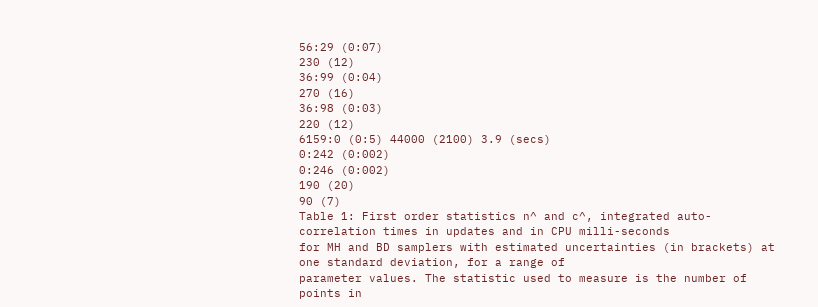56:29 (0:07)
230 (12)
36:99 (0:04)
270 (16)
36:98 (0:03)
220 (12)
6159:0 (0:5) 44000 (2100) 3.9 (secs)
0:242 (0:002)
0:246 (0:002)
190 (20)
90 (7)
Table 1: First order statistics n^ and c^, integrated auto-correlation times in updates and in CPU milli-seconds
for MH and BD samplers with estimated uncertainties (in brackets) at one standard deviation, for a range of
parameter values. The statistic used to measure is the number of points in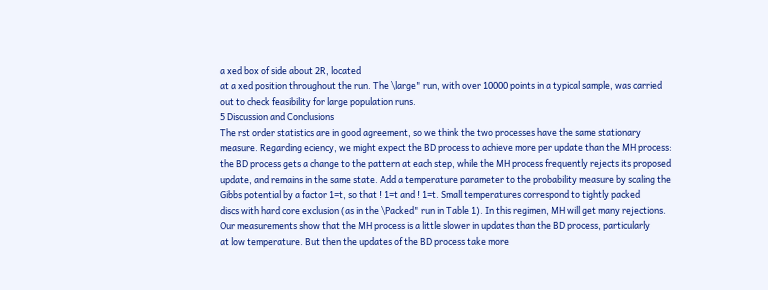a xed box of side about 2R, located
at a xed position throughout the run. The \large" run, with over 10000 points in a typical sample, was carried
out to check feasibility for large population runs.
5 Discussion and Conclusions
The rst order statistics are in good agreement, so we think the two processes have the same stationary
measure. Regarding eciency, we might expect the BD process to achieve more per update than the MH process:
the BD process gets a change to the pattern at each step, while the MH process frequently rejects its proposed
update, and remains in the same state. Add a temperature parameter to the probability measure by scaling the
Gibbs potential by a factor 1=t, so that ! 1=t and ! 1=t. Small temperatures correspond to tightly packed
discs with hard core exclusion (as in the \Packed" run in Table 1). In this regimen, MH will get many rejections.
Our measurements show that the MH process is a little slower in updates than the BD process, particularly
at low temperature. But then the updates of the BD process take more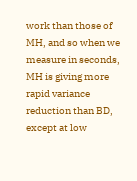work than those of MH, and so when we
measure in seconds, MH is giving more rapid variance reduction than BD, except at low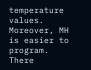temperature values.
Moreover, MH is easier to program.
There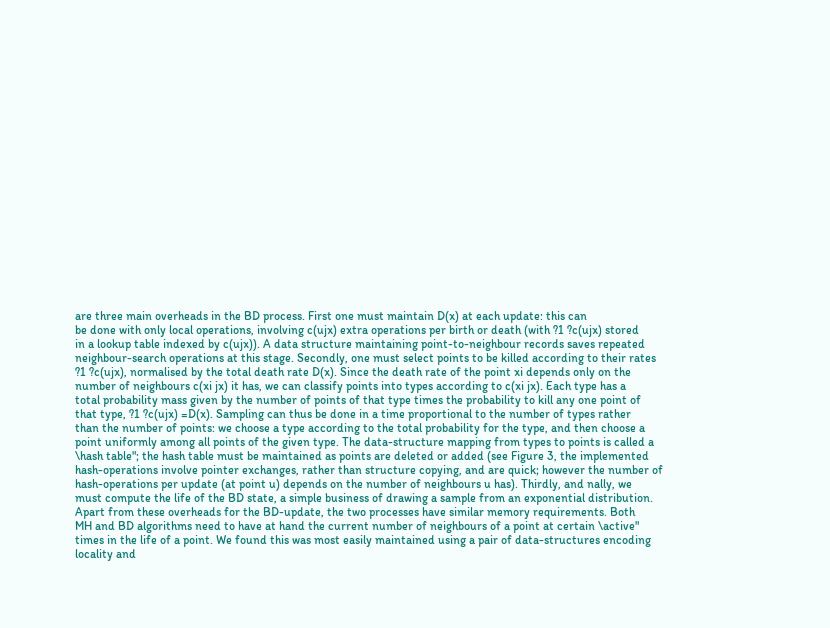are three main overheads in the BD process. First one must maintain D(x) at each update: this can
be done with only local operations, involving c(ujx) extra operations per birth or death (with ?1 ?c(ujx) stored
in a lookup table indexed by c(ujx)). A data structure maintaining point-to-neighbour records saves repeated
neighbour-search operations at this stage. Secondly, one must select points to be killed according to their rates
?1 ?c(ujx), normalised by the total death rate D(x). Since the death rate of the point xi depends only on the
number of neighbours c(xi jx) it has, we can classify points into types according to c(xi jx). Each type has a
total probability mass given by the number of points of that type times the probability to kill any one point of
that type, ?1 ?c(ujx) =D(x). Sampling can thus be done in a time proportional to the number of types rather
than the number of points: we choose a type according to the total probability for the type, and then choose a
point uniformly among all points of the given type. The data-structure mapping from types to points is called a
\hash table"; the hash table must be maintained as points are deleted or added (see Figure 3, the implemented
hash-operations involve pointer exchanges, rather than structure copying, and are quick; however the number of
hash-operations per update (at point u) depends on the number of neighbours u has). Thirdly, and nally, we
must compute the life of the BD state, a simple business of drawing a sample from an exponential distribution.
Apart from these overheads for the BD-update, the two processes have similar memory requirements. Both
MH and BD algorithms need to have at hand the current number of neighbours of a point at certain \active"
times in the life of a point. We found this was most easily maintained using a pair of data-structures encoding
locality and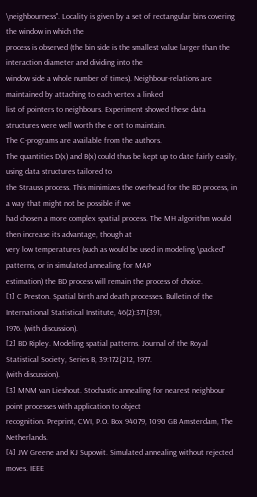\neighbourness". Locality is given by a set of rectangular bins covering the window in which the
process is observed (the bin side is the smallest value larger than the interaction diameter and dividing into the
window side a whole number of times). Neighbour-relations are maintained by attaching to each vertex a linked
list of pointers to neighbours. Experiment showed these data structures were well worth the e ort to maintain.
The C-programs are available from the authors.
The quantities D(x) and B(x) could thus be kept up to date fairly easily, using data structures tailored to
the Strauss process. This minimizes the overhead for the BD process, in a way that might not be possible if we
had chosen a more complex spatial process. The MH algorithm would then increase its advantage, though at
very low temperatures (such as would be used in modeling \packed" patterns, or in simulated annealing for MAP
estimation) the BD process will remain the process of choice.
[1] C Preston. Spatial birth and death processes. Bulletin of the International Statistical Institute, 46(2):371{391,
1976. (with discussion).
[2] BD Ripley. Modeling spatial patterns. Journal of the Royal Statistical Society, Series B, 39:172{212, 1977.
(with discussion).
[3] MNM van Lieshout. Stochastic annealing for nearest neighbour point processes with application to object
recognition. Preprint, CWI, P.O. Box 94079, 1090 GB Amsterdam, The Netherlands.
[4] JW Greene and KJ Supowit. Simulated annealing without rejected moves. IEEE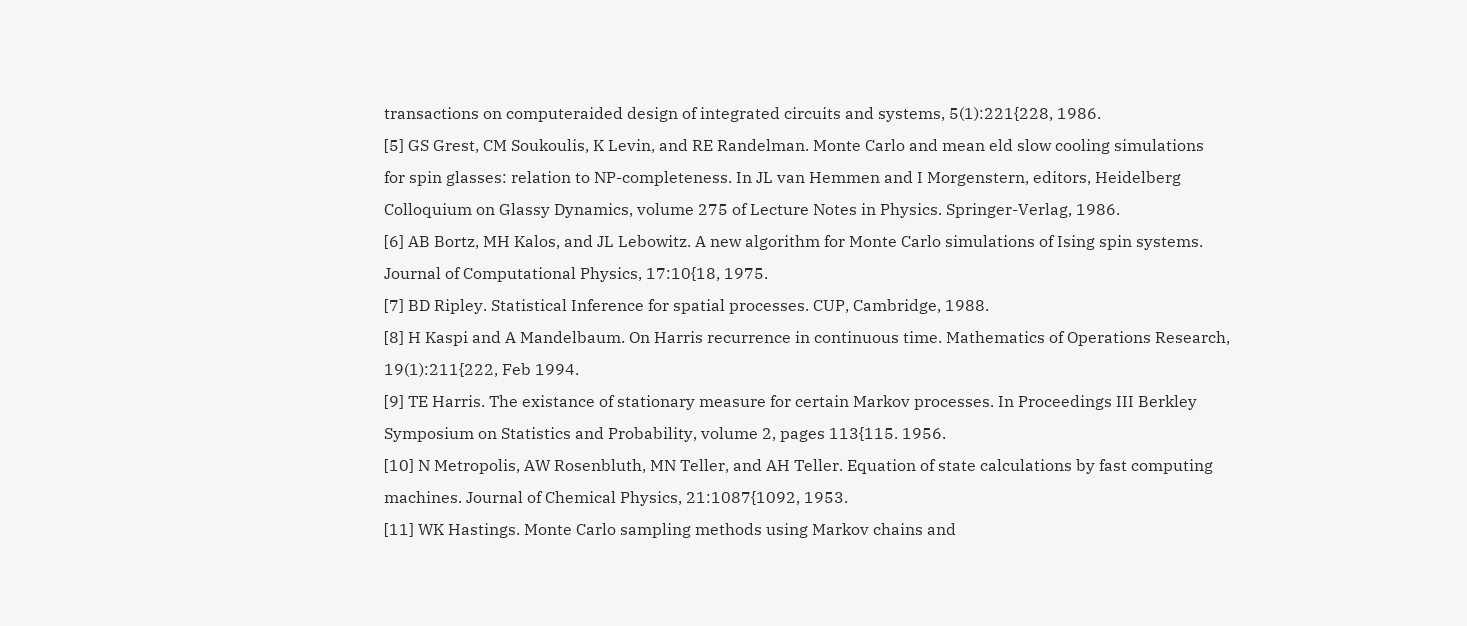transactions on computeraided design of integrated circuits and systems, 5(1):221{228, 1986.
[5] GS Grest, CM Soukoulis, K Levin, and RE Randelman. Monte Carlo and mean eld slow cooling simulations
for spin glasses: relation to NP-completeness. In JL van Hemmen and I Morgenstern, editors, Heidelberg
Colloquium on Glassy Dynamics, volume 275 of Lecture Notes in Physics. Springer-Verlag, 1986.
[6] AB Bortz, MH Kalos, and JL Lebowitz. A new algorithm for Monte Carlo simulations of Ising spin systems.
Journal of Computational Physics, 17:10{18, 1975.
[7] BD Ripley. Statistical Inference for spatial processes. CUP, Cambridge, 1988.
[8] H Kaspi and A Mandelbaum. On Harris recurrence in continuous time. Mathematics of Operations Research,
19(1):211{222, Feb 1994.
[9] TE Harris. The existance of stationary measure for certain Markov processes. In Proceedings III Berkley
Symposium on Statistics and Probability, volume 2, pages 113{115. 1956.
[10] N Metropolis, AW Rosenbluth, MN Teller, and AH Teller. Equation of state calculations by fast computing
machines. Journal of Chemical Physics, 21:1087{1092, 1953.
[11] WK Hastings. Monte Carlo sampling methods using Markov chains and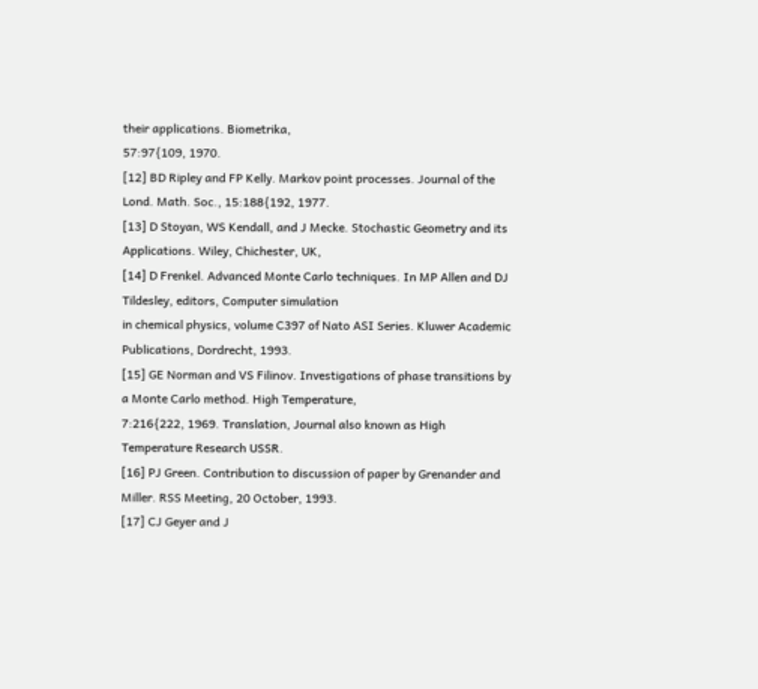their applications. Biometrika,
57:97{109, 1970.
[12] BD Ripley and FP Kelly. Markov point processes. Journal of the Lond. Math. Soc., 15:188{192, 1977.
[13] D Stoyan, WS Kendall, and J Mecke. Stochastic Geometry and its Applications. Wiley, Chichester, UK,
[14] D Frenkel. Advanced Monte Carlo techniques. In MP Allen and DJ Tildesley, editors, Computer simulation
in chemical physics, volume C397 of Nato ASI Series. Kluwer Academic Publications, Dordrecht, 1993.
[15] GE Norman and VS Filinov. Investigations of phase transitions by a Monte Carlo method. High Temperature,
7:216{222, 1969. Translation, Journal also known as High Temperature Research USSR.
[16] PJ Green. Contribution to discussion of paper by Grenander and Miller. RSS Meeting, 20 October, 1993.
[17] CJ Geyer and J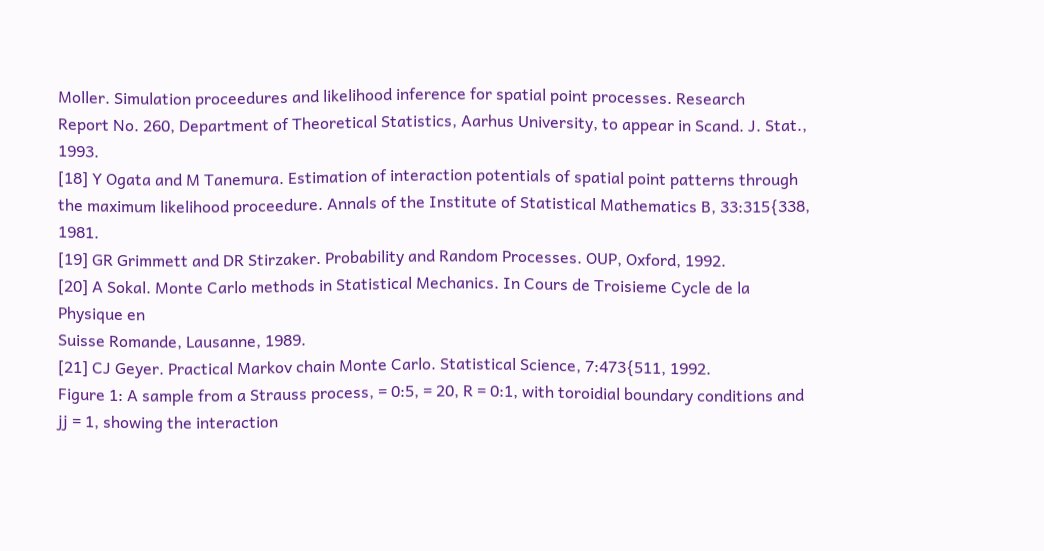Moller. Simulation proceedures and likelihood inference for spatial point processes. Research
Report No. 260, Department of Theoretical Statistics, Aarhus University, to appear in Scand. J. Stat., 1993.
[18] Y Ogata and M Tanemura. Estimation of interaction potentials of spatial point patterns through the maximum likelihood proceedure. Annals of the Institute of Statistical Mathematics B, 33:315{338, 1981.
[19] GR Grimmett and DR Stirzaker. Probability and Random Processes. OUP, Oxford, 1992.
[20] A Sokal. Monte Carlo methods in Statistical Mechanics. In Cours de Troisieme Cycle de la Physique en
Suisse Romande, Lausanne, 1989.
[21] CJ Geyer. Practical Markov chain Monte Carlo. Statistical Science, 7:473{511, 1992.
Figure 1: A sample from a Strauss process, = 0:5, = 20, R = 0:1, with toroidial boundary conditions and
jj = 1, showing the interaction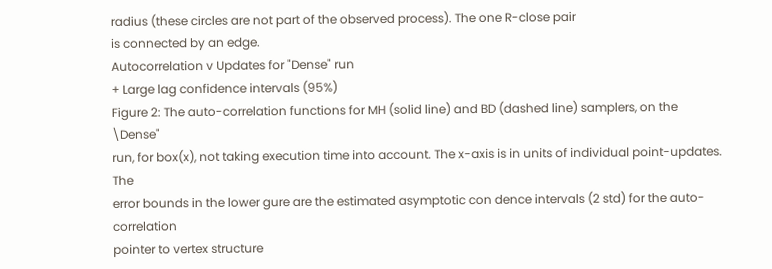radius (these circles are not part of the observed process). The one R-close pair
is connected by an edge.
Autocorrelation v Updates for "Dense" run
+ Large lag confidence intervals (95%)
Figure 2: The auto-correlation functions for MH (solid line) and BD (dashed line) samplers, on the \Dense"
run, for box(x), not taking execution time into account. The x-axis is in units of individual point-updates. The
error bounds in the lower gure are the estimated asymptotic con dence intervals (2 std) for the auto-correlation
pointer to vertex structure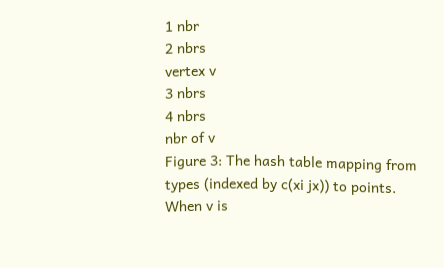1 nbr
2 nbrs
vertex v
3 nbrs
4 nbrs
nbr of v
Figure 3: The hash table mapping from types (indexed by c(xi jx)) to points. When v is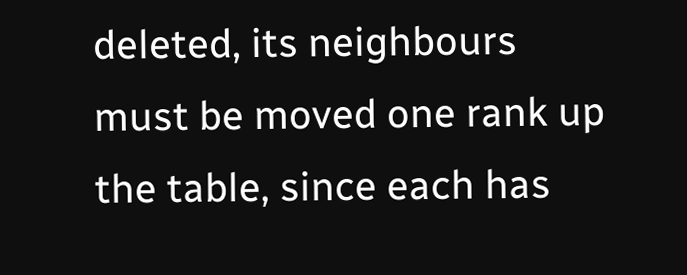deleted, its neighbours
must be moved one rank up the table, since each has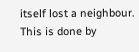itself lost a neighbour. This is done by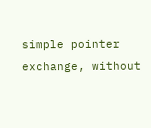simple pointer
exchange, without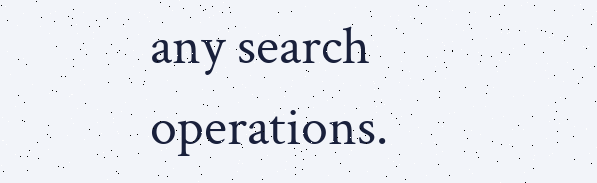any search operations.